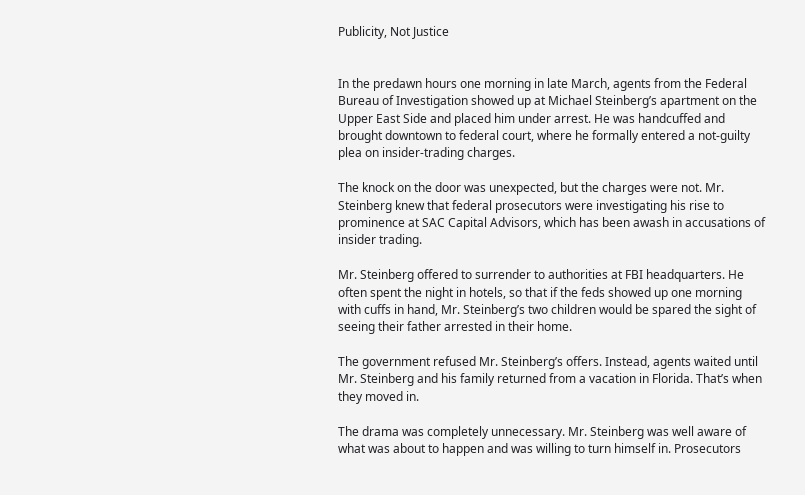Publicity, Not Justice


In the predawn hours one morning in late March, agents from the Federal Bureau of Investigation showed up at Michael Steinberg’s apartment on the Upper East Side and placed him under arrest. He was handcuffed and brought downtown to federal court, where he formally entered a not-guilty plea on insider-trading charges.

The knock on the door was unexpected, but the charges were not. Mr. Steinberg knew that federal prosecutors were investigating his rise to prominence at SAC Capital Advisors, which has been awash in accusations of insider trading.

Mr. Steinberg offered to surrender to authorities at FBI headquarters. He often spent the night in hotels, so that if the feds showed up one morning with cuffs in hand, Mr. Steinberg’s two children would be spared the sight of seeing their father arrested in their home.

The government refused Mr. Steinberg’s offers. Instead, agents waited until Mr. Steinberg and his family returned from a vacation in Florida. That’s when they moved in.

The drama was completely unnecessary. Mr. Steinberg was well aware of what was about to happen and was willing to turn himself in. Prosecutors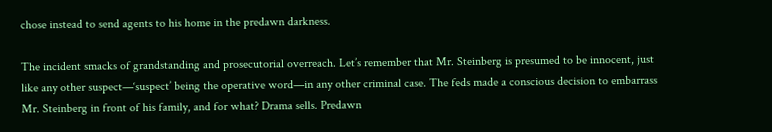chose instead to send agents to his home in the predawn darkness.

The incident smacks of grandstanding and prosecutorial overreach. Let’s remember that Mr. Steinberg is presumed to be innocent, just like any other suspect—‘suspect’ being the operative word—in any other criminal case. The feds made a conscious decision to embarrass Mr. Steinberg in front of his family, and for what? Drama sells. Predawn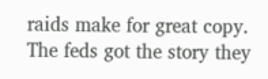raids make for great copy. The feds got the story they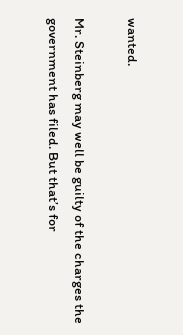wanted.

Mr. Steinberg may well be guilty of the charges the government has filed. But that’s for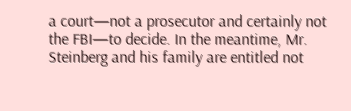a court—not a prosecutor and certainly not the FBI—to decide. In the meantime, Mr. Steinberg and his family are entitled not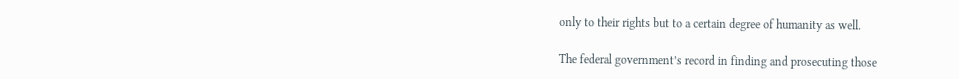only to their rights but to a certain degree of humanity as well.

The federal government’s record in finding and prosecuting those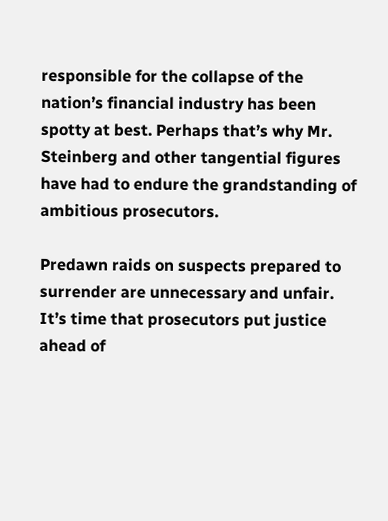responsible for the collapse of the nation’s financial industry has been spotty at best. Perhaps that’s why Mr. Steinberg and other tangential figures have had to endure the grandstanding of ambitious prosecutors.

Predawn raids on suspects prepared to surrender are unnecessary and unfair. It’s time that prosecutors put justice ahead of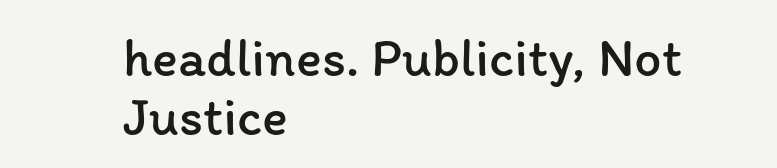headlines. Publicity, Not Justice